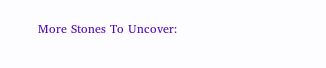More Stones To Uncover: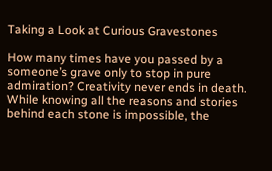Taking a Look at Curious Gravestones

How many times have you passed by a someone’s grave only to stop in pure admiration? Creativity never ends in death. While knowing all the reasons and stories behind each stone is impossible, the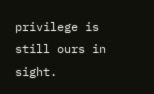privilege is still ours in sight.